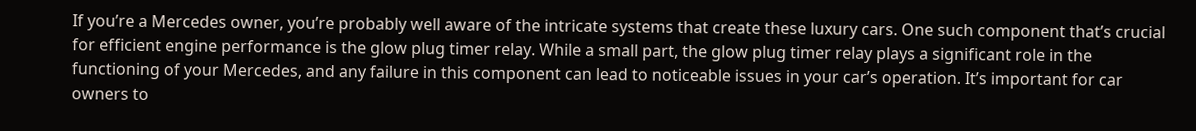If you’re a Mercedes owner, you’re probably well aware of the intricate systems that create these luxury cars. One such component that’s crucial for efficient engine performance is the glow plug timer relay. While a small part, the glow plug timer relay plays a significant role in the functioning of your Mercedes, and any failure in this component can lead to noticeable issues in your car’s operation. It’s important for car owners to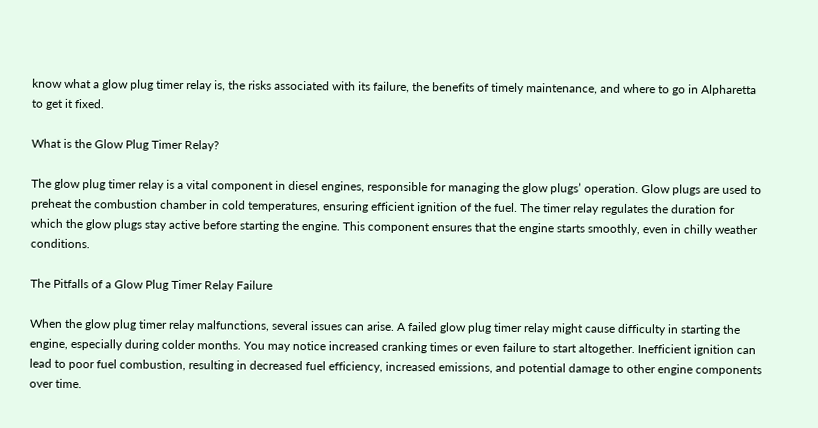know what a glow plug timer relay is, the risks associated with its failure, the benefits of timely maintenance, and where to go in Alpharetta to get it fixed.

What is the Glow Plug Timer Relay?

The glow plug timer relay is a vital component in diesel engines, responsible for managing the glow plugs’ operation. Glow plugs are used to preheat the combustion chamber in cold temperatures, ensuring efficient ignition of the fuel. The timer relay regulates the duration for which the glow plugs stay active before starting the engine. This component ensures that the engine starts smoothly, even in chilly weather conditions.

The Pitfalls of a Glow Plug Timer Relay Failure

When the glow plug timer relay malfunctions, several issues can arise. A failed glow plug timer relay might cause difficulty in starting the engine, especially during colder months. You may notice increased cranking times or even failure to start altogether. Inefficient ignition can lead to poor fuel combustion, resulting in decreased fuel efficiency, increased emissions, and potential damage to other engine components over time.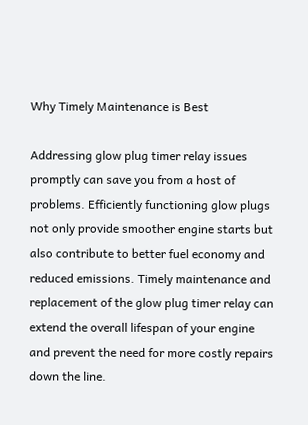Why Timely Maintenance is Best

Addressing glow plug timer relay issues promptly can save you from a host of problems. Efficiently functioning glow plugs not only provide smoother engine starts but also contribute to better fuel economy and reduced emissions. Timely maintenance and replacement of the glow plug timer relay can extend the overall lifespan of your engine and prevent the need for more costly repairs down the line.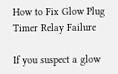How to Fix Glow Plug Timer Relay Failure

If you suspect a glow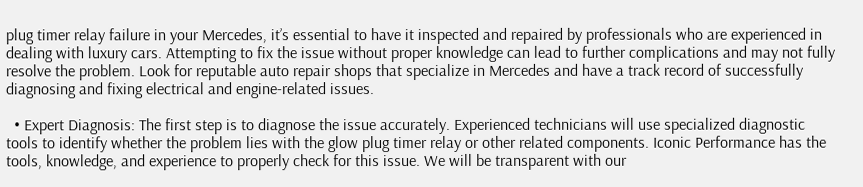plug timer relay failure in your Mercedes, it’s essential to have it inspected and repaired by professionals who are experienced in dealing with luxury cars. Attempting to fix the issue without proper knowledge can lead to further complications and may not fully resolve the problem. Look for reputable auto repair shops that specialize in Mercedes and have a track record of successfully diagnosing and fixing electrical and engine-related issues.

  • Expert Diagnosis: The first step is to diagnose the issue accurately. Experienced technicians will use specialized diagnostic tools to identify whether the problem lies with the glow plug timer relay or other related components. Iconic Performance has the tools, knowledge, and experience to properly check for this issue. We will be transparent with our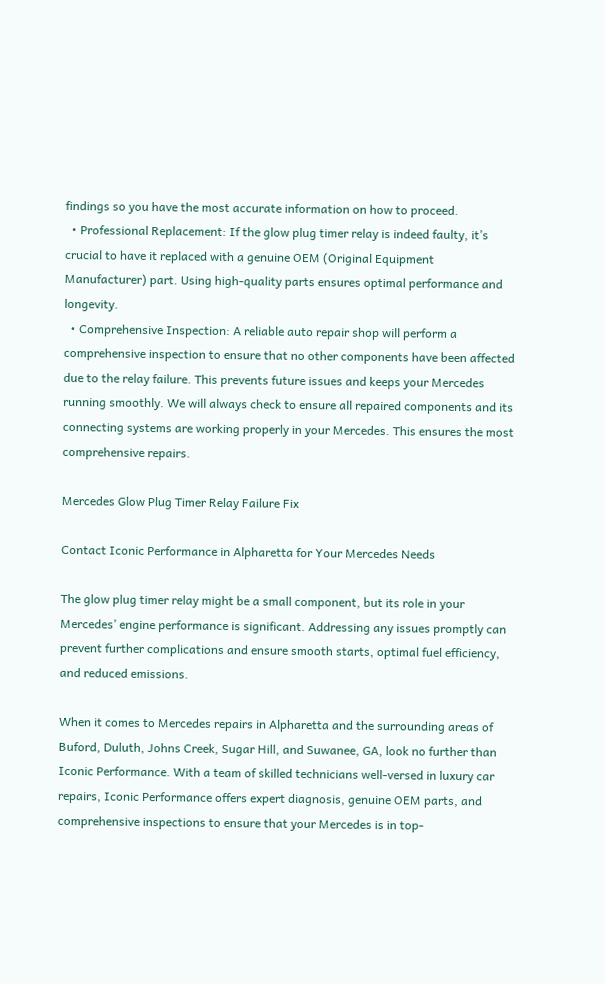findings so you have the most accurate information on how to proceed.
  • Professional Replacement: If the glow plug timer relay is indeed faulty, it’s crucial to have it replaced with a genuine OEM (Original Equipment Manufacturer) part. Using high-quality parts ensures optimal performance and longevity.
  • Comprehensive Inspection: A reliable auto repair shop will perform a comprehensive inspection to ensure that no other components have been affected due to the relay failure. This prevents future issues and keeps your Mercedes running smoothly. We will always check to ensure all repaired components and its connecting systems are working properly in your Mercedes. This ensures the most comprehensive repairs.

Mercedes Glow Plug Timer Relay Failure Fix

Contact Iconic Performance in Alpharetta for Your Mercedes Needs

The glow plug timer relay might be a small component, but its role in your Mercedes’ engine performance is significant. Addressing any issues promptly can prevent further complications and ensure smooth starts, optimal fuel efficiency, and reduced emissions.

When it comes to Mercedes repairs in Alpharetta and the surrounding areas of Buford, Duluth, Johns Creek, Sugar Hill, and Suwanee, GA, look no further than Iconic Performance. With a team of skilled technicians well-versed in luxury car repairs, Iconic Performance offers expert diagnosis, genuine OEM parts, and comprehensive inspections to ensure that your Mercedes is in top-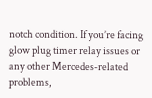notch condition. If you’re facing glow plug timer relay issues or any other Mercedes-related problems,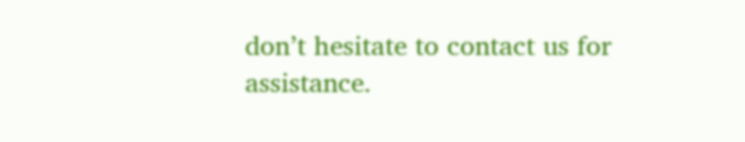don’t hesitate to contact us for assistance.